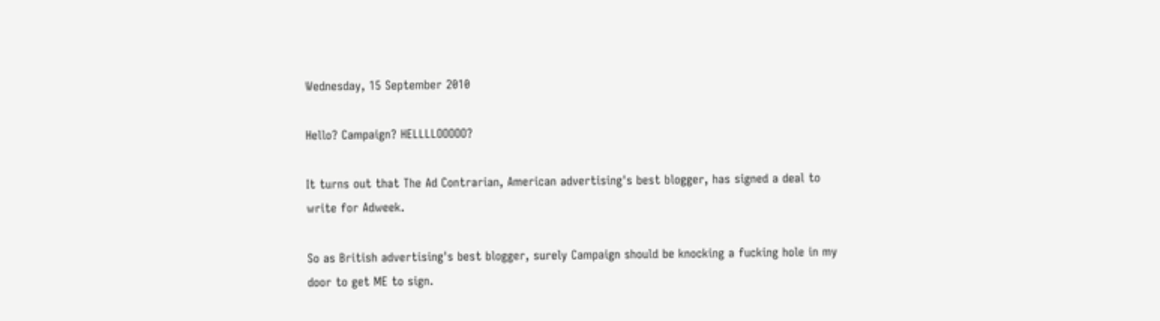Wednesday, 15 September 2010

Hello? Campaign? HELLLLOOOOO?

It turns out that The Ad Contrarian, American advertising's best blogger, has signed a deal to write for Adweek.

So as British advertising's best blogger, surely Campaign should be knocking a fucking hole in my door to get ME to sign.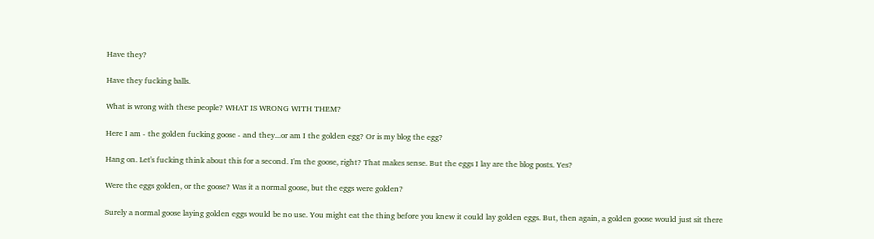Have they?

Have they fucking balls.

What is wrong with these people? WHAT IS WRONG WITH THEM?

Here I am - the golden fucking goose - and they...or am I the golden egg? Or is my blog the egg?

Hang on. Let's fucking think about this for a second. I'm the goose, right? That makes sense. But the eggs I lay are the blog posts. Yes?

Were the eggs golden, or the goose? Was it a normal goose, but the eggs were golden?

Surely a normal goose laying golden eggs would be no use. You might eat the thing before you knew it could lay golden eggs. But, then again, a golden goose would just sit there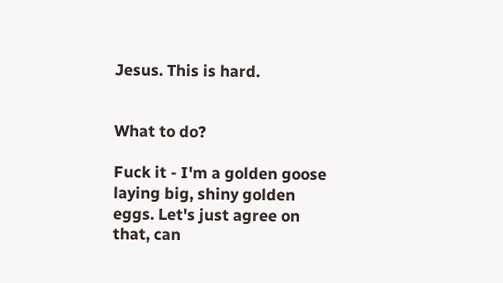Jesus. This is hard.


What to do?

Fuck it - I'm a golden goose laying big, shiny golden eggs. Let's just agree on that, can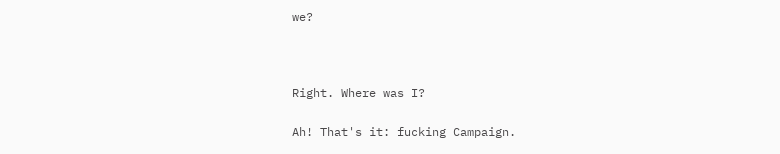we?



Right. Where was I?

Ah! That's it: fucking Campaign.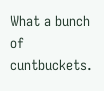What a bunch of cuntbuckets.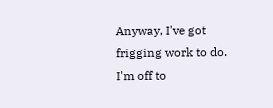Anyway, I've got frigging work to do. I'm off to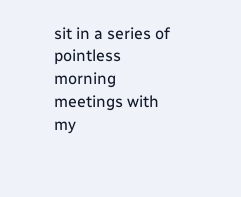sit in a series of pointless morning meetings with my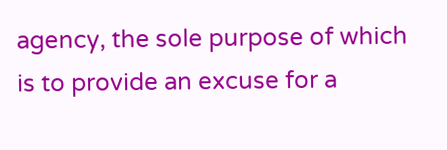agency, the sole purpose of which is to provide an excuse for a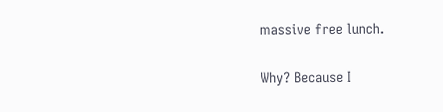massive free lunch.

Why? Because I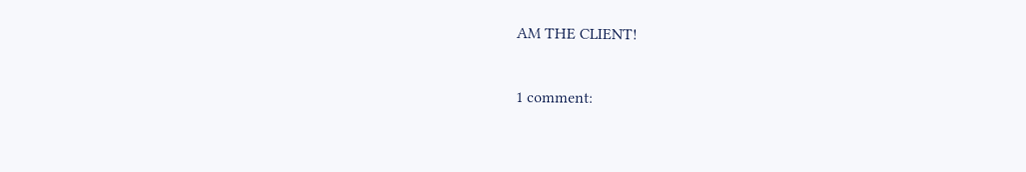AM THE CLIENT!

1 comment: